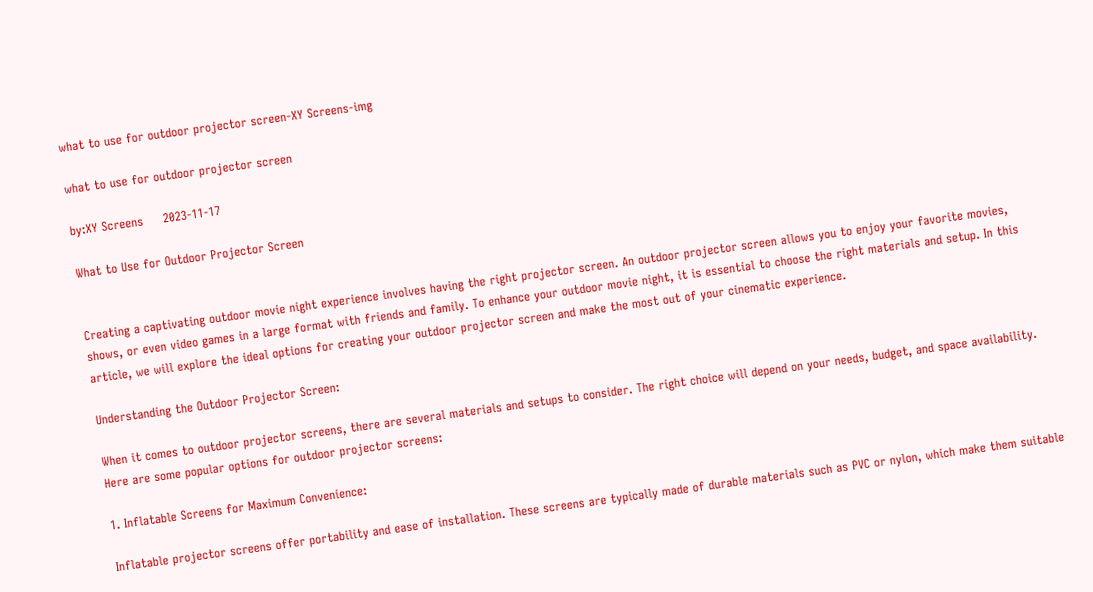what to use for outdoor projector screen-XY Screens-img

what to use for outdoor projector screen

by:XY Screens     2023-11-17

What to Use for Outdoor Projector Screen


Creating a captivating outdoor movie night experience involves having the right projector screen. An outdoor projector screen allows you to enjoy your favorite movies, shows, or even video games in a large format with friends and family. To enhance your outdoor movie night, it is essential to choose the right materials and setup. In this article, we will explore the ideal options for creating your outdoor projector screen and make the most out of your cinematic experience.

Understanding the Outdoor Projector Screen:

When it comes to outdoor projector screens, there are several materials and setups to consider. The right choice will depend on your needs, budget, and space availability. Here are some popular options for outdoor projector screens:

1. Inflatable Screens for Maximum Convenience:

Inflatable projector screens offer portability and ease of installation. These screens are typically made of durable materials such as PVC or nylon, which make them suitable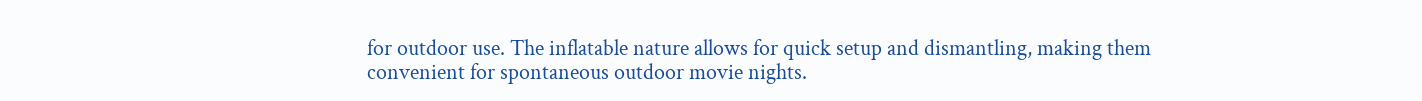for outdoor use. The inflatable nature allows for quick setup and dismantling, making them convenient for spontaneous outdoor movie nights.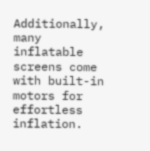Additionally, many inflatable screens come with built-in motors for effortless inflation.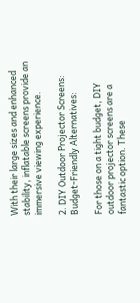With their large sizes and enhanced stability, inflatable screens provide an immersive viewing experience.

2. DIY Outdoor Projector Screens: Budget-Friendly Alternatives:

For those on a tight budget, DIY outdoor projector screens are a fantastic option. These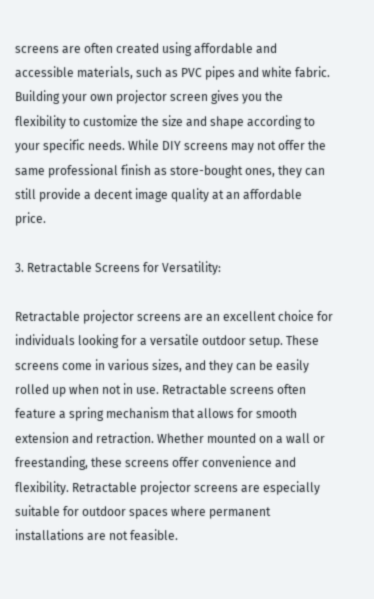screens are often created using affordable and accessible materials, such as PVC pipes and white fabric. Building your own projector screen gives you the flexibility to customize the size and shape according to your specific needs. While DIY screens may not offer the same professional finish as store-bought ones, they can still provide a decent image quality at an affordable price.

3. Retractable Screens for Versatility:

Retractable projector screens are an excellent choice for individuals looking for a versatile outdoor setup. These screens come in various sizes, and they can be easily rolled up when not in use. Retractable screens often feature a spring mechanism that allows for smooth extension and retraction. Whether mounted on a wall or freestanding, these screens offer convenience and flexibility. Retractable projector screens are especially suitable for outdoor spaces where permanent installations are not feasible.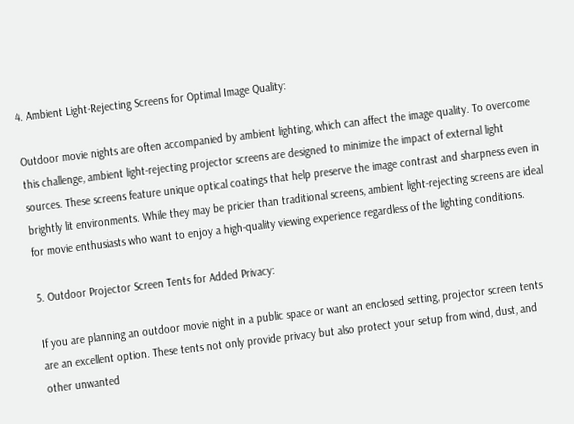4. Ambient Light-Rejecting Screens for Optimal Image Quality:

Outdoor movie nights are often accompanied by ambient lighting, which can affect the image quality. To overcome this challenge, ambient light-rejecting projector screens are designed to minimize the impact of external light sources. These screens feature unique optical coatings that help preserve the image contrast and sharpness even in brightly lit environments. While they may be pricier than traditional screens, ambient light-rejecting screens are ideal for movie enthusiasts who want to enjoy a high-quality viewing experience regardless of the lighting conditions.

5. Outdoor Projector Screen Tents for Added Privacy:

If you are planning an outdoor movie night in a public space or want an enclosed setting, projector screen tents are an excellent option. These tents not only provide privacy but also protect your setup from wind, dust, and other unwanted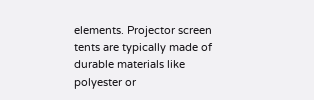elements. Projector screen tents are typically made of durable materials like polyester or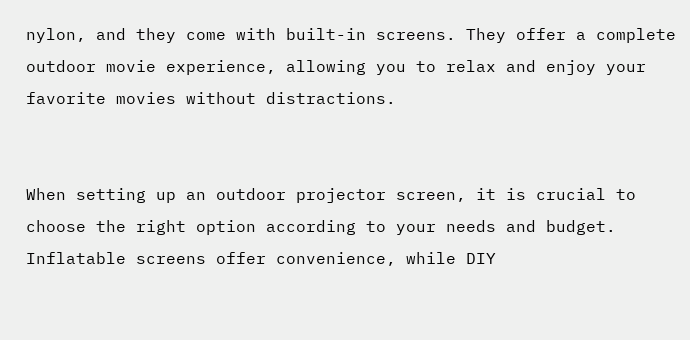nylon, and they come with built-in screens. They offer a complete outdoor movie experience, allowing you to relax and enjoy your favorite movies without distractions.


When setting up an outdoor projector screen, it is crucial to choose the right option according to your needs and budget. Inflatable screens offer convenience, while DIY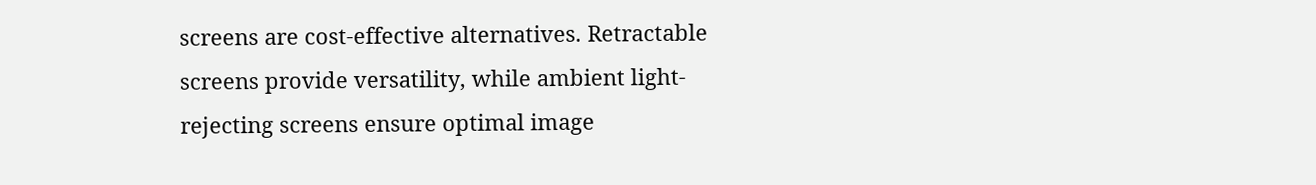screens are cost-effective alternatives. Retractable screens provide versatility, while ambient light-rejecting screens ensure optimal image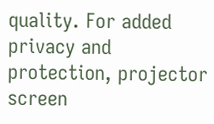quality. For added privacy and protection, projector screen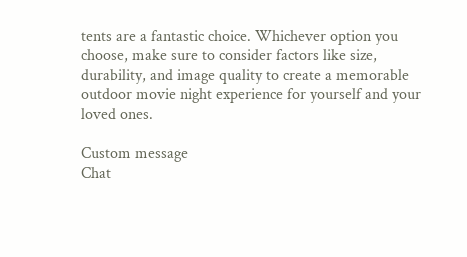tents are a fantastic choice. Whichever option you choose, make sure to consider factors like size, durability, and image quality to create a memorable outdoor movie night experience for yourself and your loved ones.

Custom message
Chat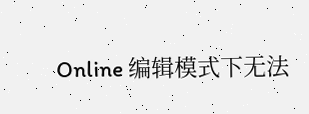Online 编辑模式下无法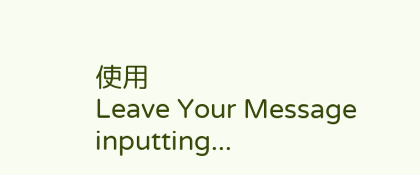使用
Leave Your Message inputting...